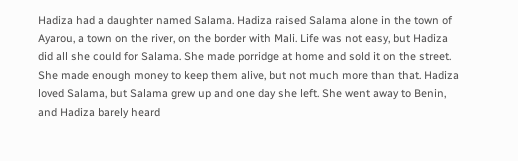Hadiza had a daughter named Salama. Hadiza raised Salama alone in the town of Ayarou, a town on the river, on the border with Mali. Life was not easy, but Hadiza did all she could for Salama. She made porridge at home and sold it on the street. She made enough money to keep them alive, but not much more than that. Hadiza loved Salama, but Salama grew up and one day she left. She went away to Benin, and Hadiza barely heard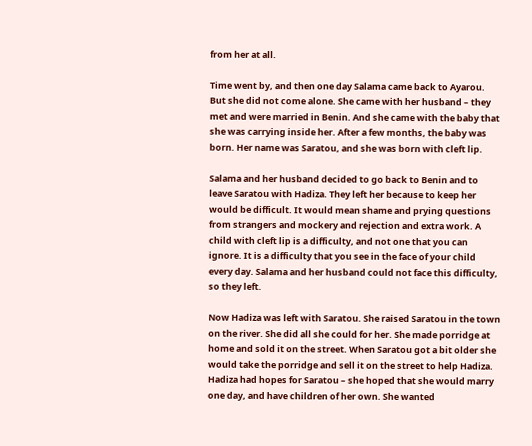from her at all.

Time went by, and then one day Salama came back to Ayarou. But she did not come alone. She came with her husband – they met and were married in Benin. And she came with the baby that she was carrying inside her. After a few months, the baby was born. Her name was Saratou, and she was born with cleft lip.

Salama and her husband decided to go back to Benin and to leave Saratou with Hadiza. They left her because to keep her would be difficult. It would mean shame and prying questions from strangers and mockery and rejection and extra work. A child with cleft lip is a difficulty, and not one that you can ignore. It is a difficulty that you see in the face of your child every day. Salama and her husband could not face this difficulty, so they left.

Now Hadiza was left with Saratou. She raised Saratou in the town on the river. She did all she could for her. She made porridge at home and sold it on the street. When Saratou got a bit older she would take the porridge and sell it on the street to help Hadiza. Hadiza had hopes for Saratou – she hoped that she would marry one day, and have children of her own. She wanted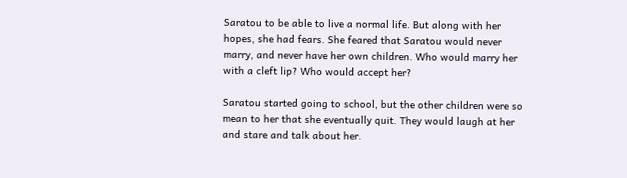Saratou to be able to live a normal life. But along with her hopes, she had fears. She feared that Saratou would never marry, and never have her own children. Who would marry her with a cleft lip? Who would accept her?

Saratou started going to school, but the other children were so mean to her that she eventually quit. They would laugh at her and stare and talk about her.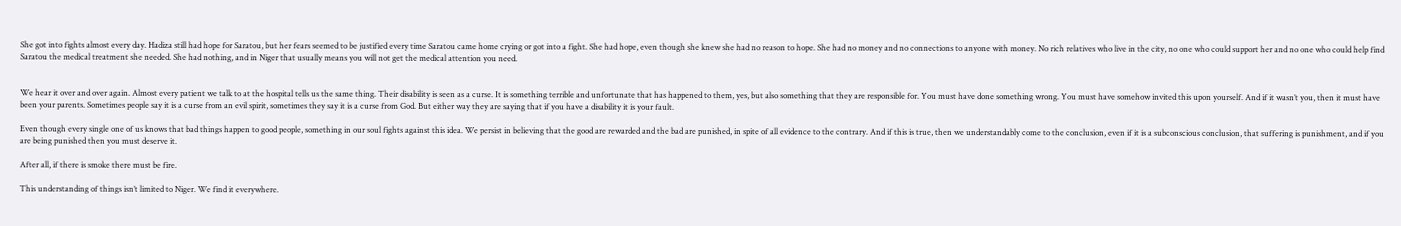She got into fights almost every day. Hadiza still had hope for Saratou, but her fears seemed to be justified every time Saratou came home crying or got into a fight. She had hope, even though she knew she had no reason to hope. She had no money and no connections to anyone with money. No rich relatives who live in the city, no one who could support her and no one who could help find Saratou the medical treatment she needed. She had nothing, and in Niger that usually means you will not get the medical attention you need.


We hear it over and over again. Almost every patient we talk to at the hospital tells us the same thing. Their disability is seen as a curse. It is something terrible and unfortunate that has happened to them, yes, but also something that they are responsible for. You must have done something wrong. You must have somehow invited this upon yourself. And if it wasn’t you, then it must have been your parents. Sometimes people say it is a curse from an evil spirit, sometimes they say it is a curse from God. But either way they are saying that if you have a disability it is your fault.

Even though every single one of us knows that bad things happen to good people, something in our soul fights against this idea. We persist in believing that the good are rewarded and the bad are punished, in spite of all evidence to the contrary. And if this is true, then we understandably come to the conclusion, even if it is a subconscious conclusion, that suffering is punishment, and if you are being punished then you must deserve it.

After all, if there is smoke there must be fire.

This understanding of things isn’t limited to Niger. We find it everywhere.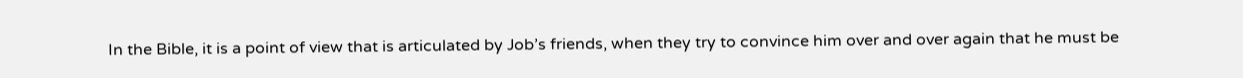In the Bible, it is a point of view that is articulated by Job’s friends, when they try to convince him over and over again that he must be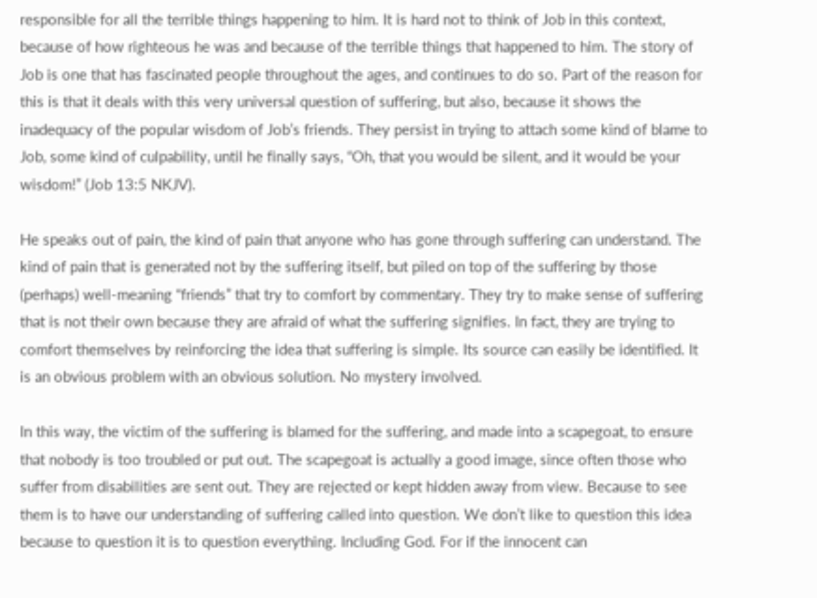responsible for all the terrible things happening to him. It is hard not to think of Job in this context, because of how righteous he was and because of the terrible things that happened to him. The story of Job is one that has fascinated people throughout the ages, and continues to do so. Part of the reason for this is that it deals with this very universal question of suffering, but also, because it shows the inadequacy of the popular wisdom of Job’s friends. They persist in trying to attach some kind of blame to Job, some kind of culpability, until he finally says, “Oh, that you would be silent, and it would be your wisdom!” (Job 13:5 NKJV).

He speaks out of pain, the kind of pain that anyone who has gone through suffering can understand. The kind of pain that is generated not by the suffering itself, but piled on top of the suffering by those (perhaps) well-meaning “friends” that try to comfort by commentary. They try to make sense of suffering that is not their own because they are afraid of what the suffering signifies. In fact, they are trying to comfort themselves by reinforcing the idea that suffering is simple. Its source can easily be identified. It is an obvious problem with an obvious solution. No mystery involved.

In this way, the victim of the suffering is blamed for the suffering, and made into a scapegoat, to ensure that nobody is too troubled or put out. The scapegoat is actually a good image, since often those who suffer from disabilities are sent out. They are rejected or kept hidden away from view. Because to see them is to have our understanding of suffering called into question. We don’t like to question this idea because to question it is to question everything. Including God. For if the innocent can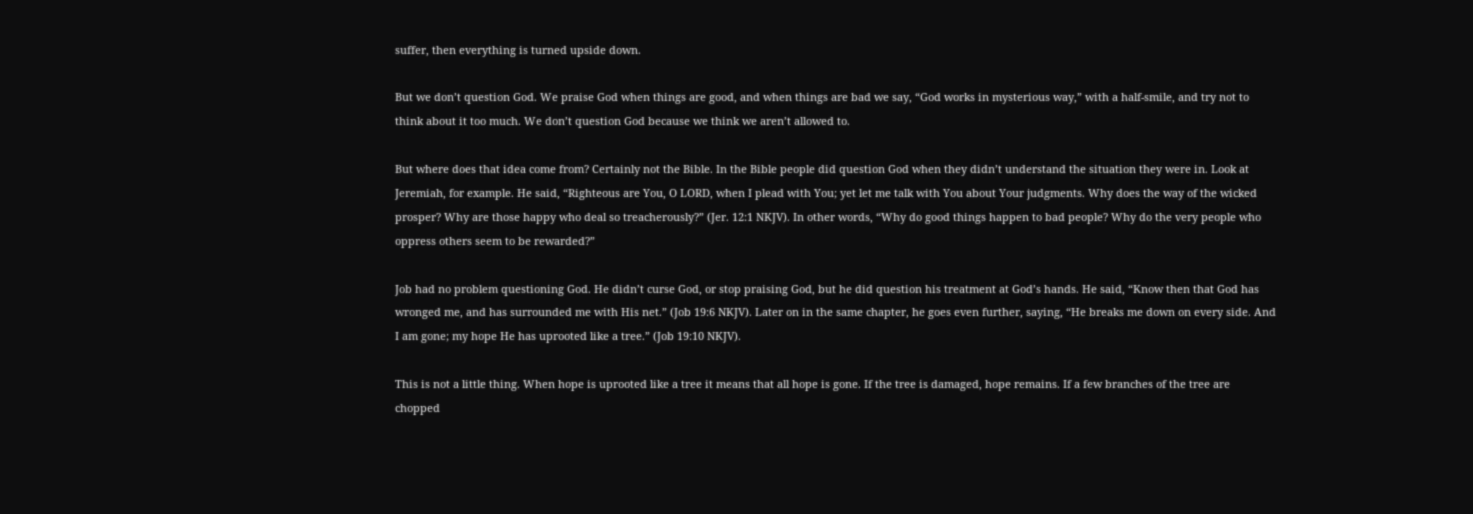suffer, then everything is turned upside down.

But we don’t question God. We praise God when things are good, and when things are bad we say, “God works in mysterious way,” with a half-smile, and try not to think about it too much. We don’t question God because we think we aren’t allowed to.

But where does that idea come from? Certainly not the Bible. In the Bible people did question God when they didn’t understand the situation they were in. Look at Jeremiah, for example. He said, “Righteous are You, O LORD, when I plead with You; yet let me talk with You about Your judgments. Why does the way of the wicked prosper? Why are those happy who deal so treacherously?” (Jer. 12:1 NKJV). In other words, “Why do good things happen to bad people? Why do the very people who oppress others seem to be rewarded?”

Job had no problem questioning God. He didn’t curse God, or stop praising God, but he did question his treatment at God’s hands. He said, “Know then that God has wronged me, and has surrounded me with His net.” (Job 19:6 NKJV). Later on in the same chapter, he goes even further, saying, “He breaks me down on every side. And I am gone; my hope He has uprooted like a tree.” (Job 19:10 NKJV).

This is not a little thing. When hope is uprooted like a tree it means that all hope is gone. If the tree is damaged, hope remains. If a few branches of the tree are chopped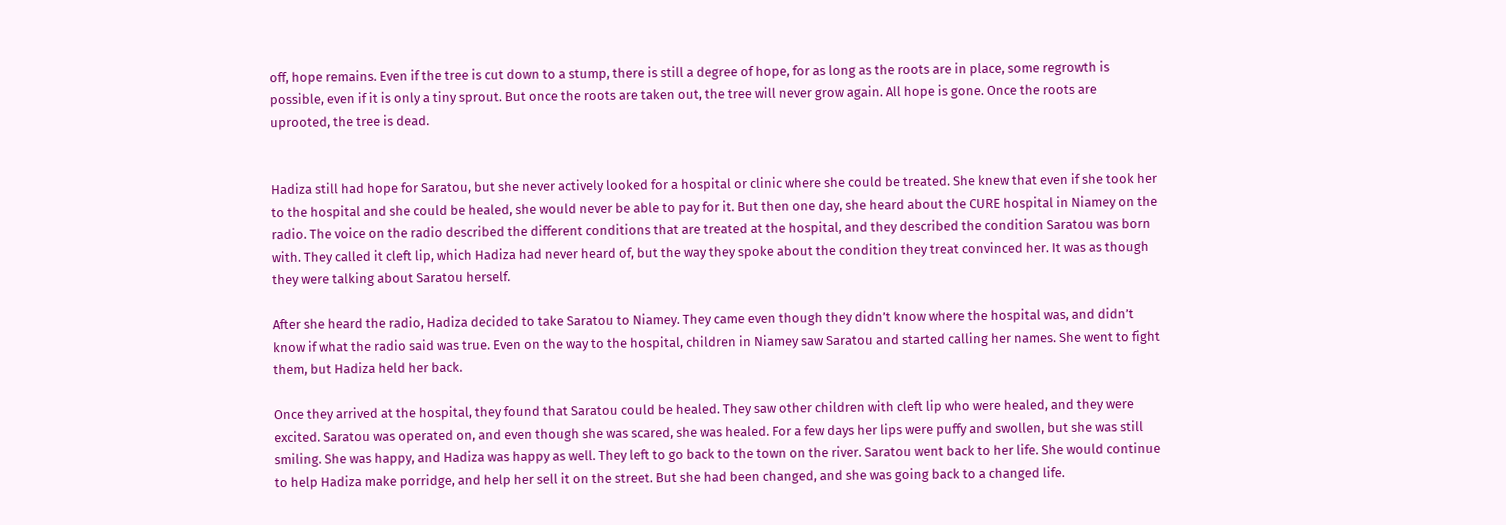off, hope remains. Even if the tree is cut down to a stump, there is still a degree of hope, for as long as the roots are in place, some regrowth is possible, even if it is only a tiny sprout. But once the roots are taken out, the tree will never grow again. All hope is gone. Once the roots are uprooted, the tree is dead.


Hadiza still had hope for Saratou, but she never actively looked for a hospital or clinic where she could be treated. She knew that even if she took her to the hospital and she could be healed, she would never be able to pay for it. But then one day, she heard about the CURE hospital in Niamey on the radio. The voice on the radio described the different conditions that are treated at the hospital, and they described the condition Saratou was born with. They called it cleft lip, which Hadiza had never heard of, but the way they spoke about the condition they treat convinced her. It was as though they were talking about Saratou herself.

After she heard the radio, Hadiza decided to take Saratou to Niamey. They came even though they didn’t know where the hospital was, and didn’t know if what the radio said was true. Even on the way to the hospital, children in Niamey saw Saratou and started calling her names. She went to fight them, but Hadiza held her back.

Once they arrived at the hospital, they found that Saratou could be healed. They saw other children with cleft lip who were healed, and they were excited. Saratou was operated on, and even though she was scared, she was healed. For a few days her lips were puffy and swollen, but she was still smiling. She was happy, and Hadiza was happy as well. They left to go back to the town on the river. Saratou went back to her life. She would continue to help Hadiza make porridge, and help her sell it on the street. But she had been changed, and she was going back to a changed life.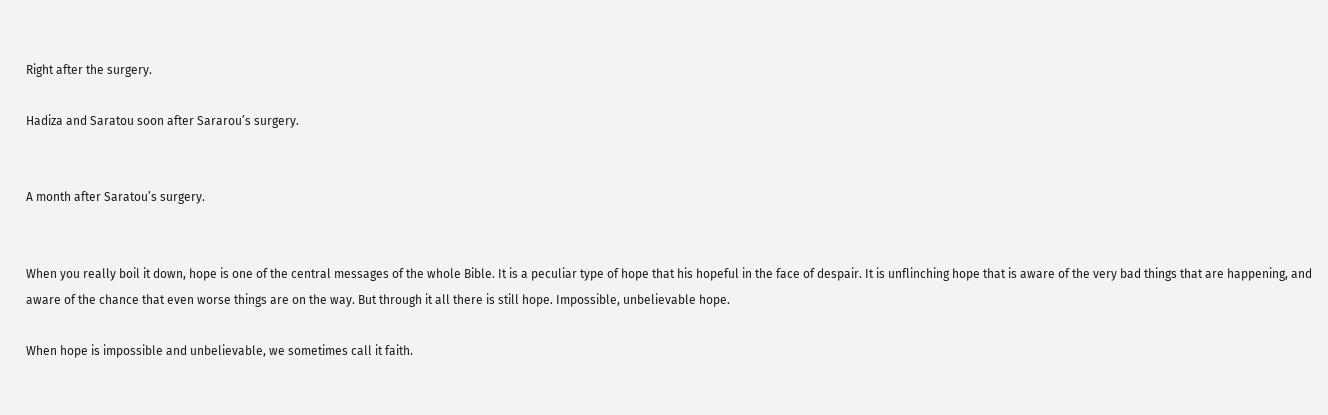Right after the surgery.

Hadiza and Saratou soon after Sararou’s surgery.


A month after Saratou’s surgery.


When you really boil it down, hope is one of the central messages of the whole Bible. It is a peculiar type of hope that his hopeful in the face of despair. It is unflinching hope that is aware of the very bad things that are happening, and aware of the chance that even worse things are on the way. But through it all there is still hope. Impossible, unbelievable hope.

When hope is impossible and unbelievable, we sometimes call it faith.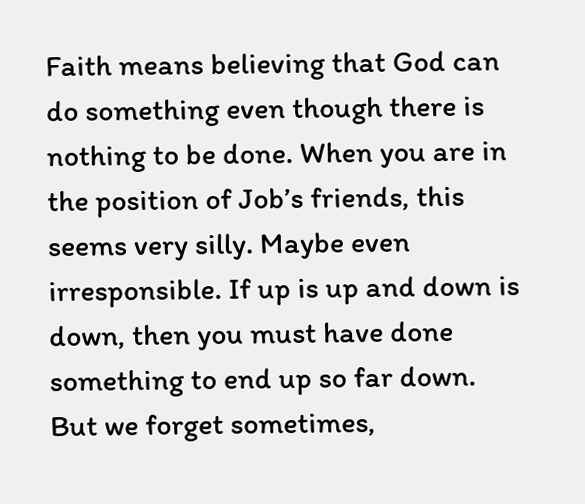Faith means believing that God can do something even though there is nothing to be done. When you are in the position of Job’s friends, this seems very silly. Maybe even irresponsible. If up is up and down is down, then you must have done something to end up so far down. But we forget sometimes,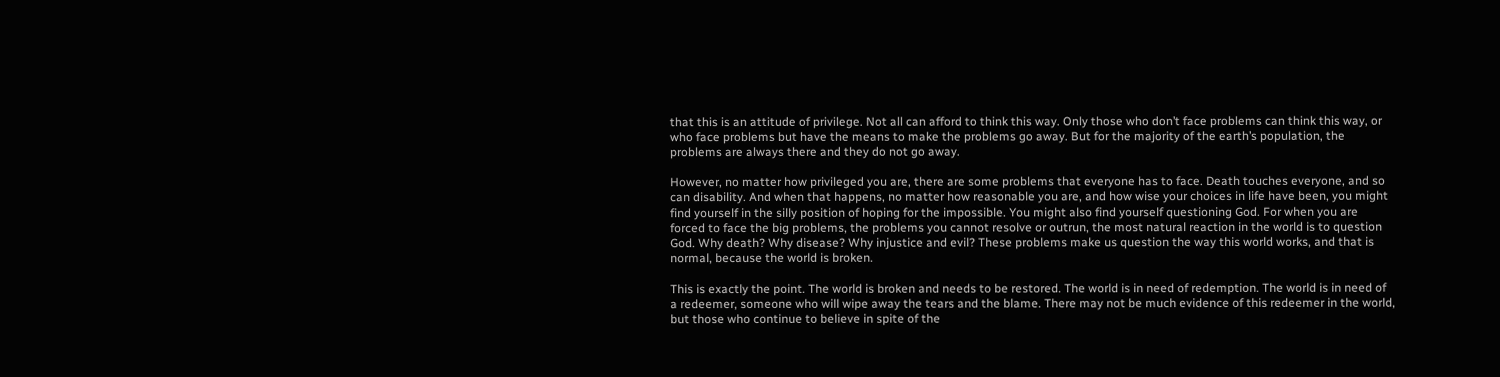that this is an attitude of privilege. Not all can afford to think this way. Only those who don’t face problems can think this way, or who face problems but have the means to make the problems go away. But for the majority of the earth’s population, the problems are always there and they do not go away.

However, no matter how privileged you are, there are some problems that everyone has to face. Death touches everyone, and so can disability. And when that happens, no matter how reasonable you are, and how wise your choices in life have been, you might find yourself in the silly position of hoping for the impossible. You might also find yourself questioning God. For when you are forced to face the big problems, the problems you cannot resolve or outrun, the most natural reaction in the world is to question God. Why death? Why disease? Why injustice and evil? These problems make us question the way this world works, and that is normal, because the world is broken.

This is exactly the point. The world is broken and needs to be restored. The world is in need of redemption. The world is in need of a redeemer, someone who will wipe away the tears and the blame. There may not be much evidence of this redeemer in the world, but those who continue to believe in spite of the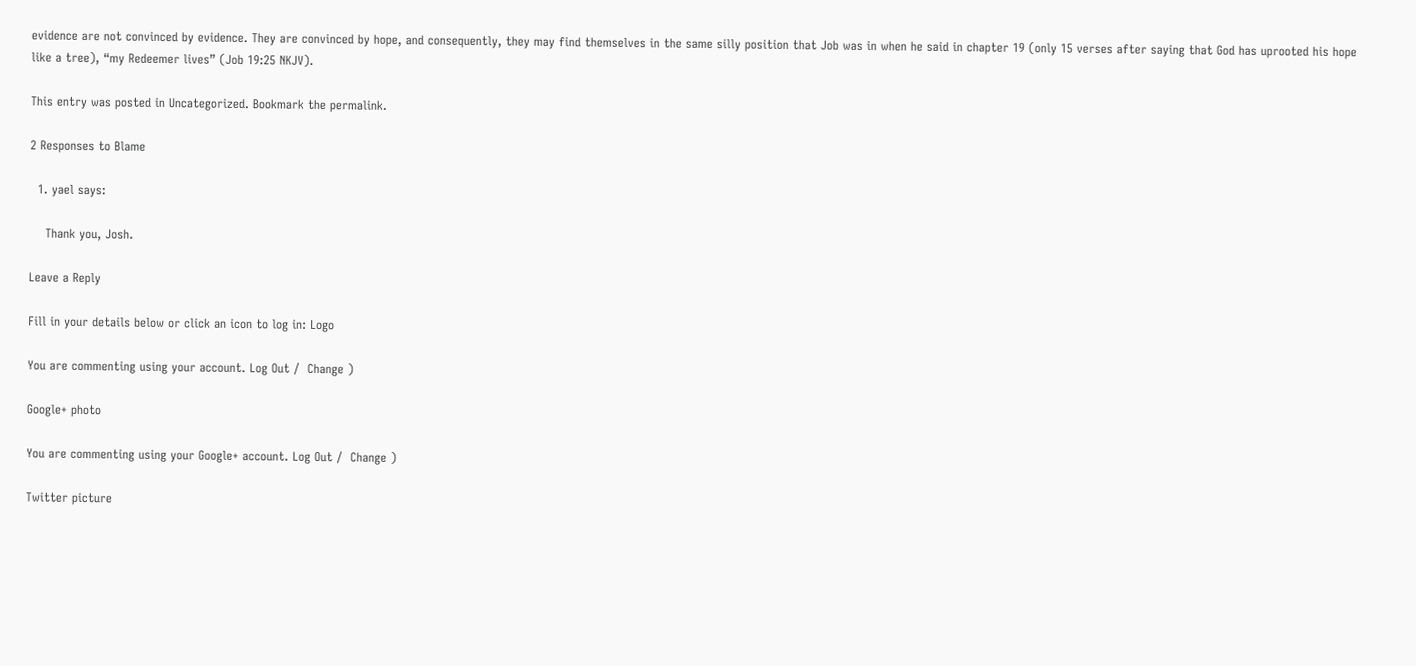evidence are not convinced by evidence. They are convinced by hope, and consequently, they may find themselves in the same silly position that Job was in when he said in chapter 19 (only 15 verses after saying that God has uprooted his hope like a tree), “my Redeemer lives” (Job 19:25 NKJV).

This entry was posted in Uncategorized. Bookmark the permalink.

2 Responses to Blame

  1. yael says:

    Thank you, Josh.

Leave a Reply

Fill in your details below or click an icon to log in: Logo

You are commenting using your account. Log Out /  Change )

Google+ photo

You are commenting using your Google+ account. Log Out /  Change )

Twitter picture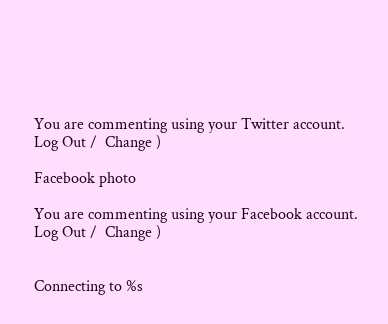You are commenting using your Twitter account. Log Out /  Change )

Facebook photo

You are commenting using your Facebook account. Log Out /  Change )


Connecting to %s